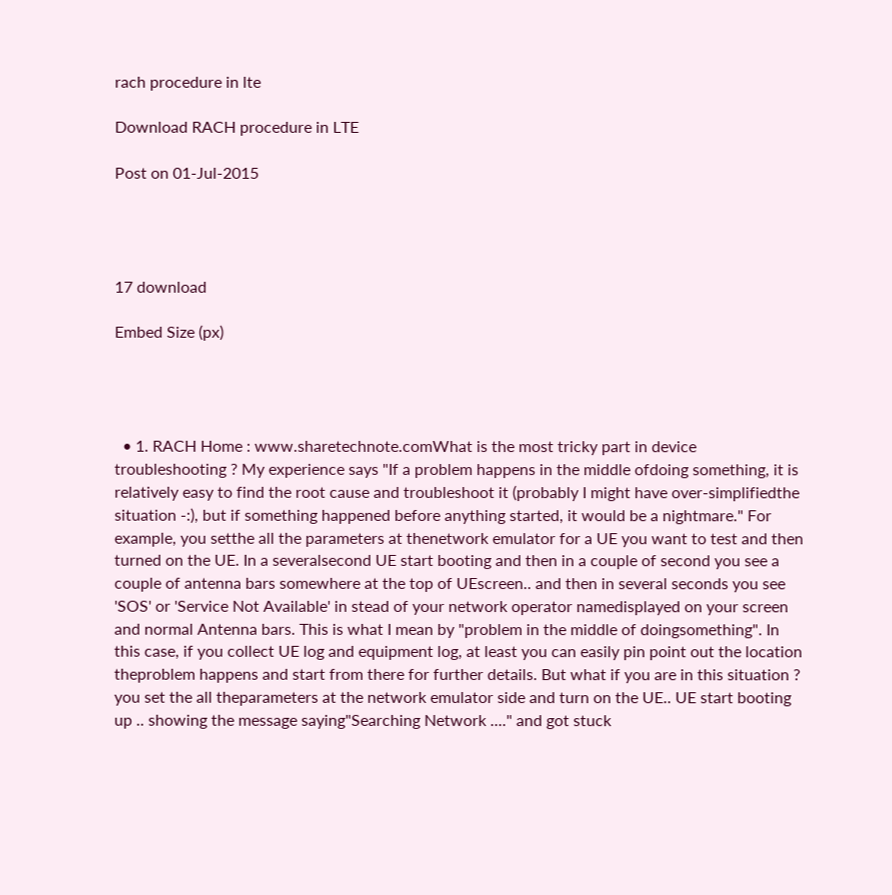rach procedure in lte

Download RACH procedure in LTE

Post on 01-Jul-2015




17 download

Embed Size (px)




  • 1. RACH Home : www.sharetechnote.comWhat is the most tricky part in device troubleshooting ? My experience says "If a problem happens in the middle ofdoing something, it is relatively easy to find the root cause and troubleshoot it (probably I might have over-simplifiedthe situation -:), but if something happened before anything started, it would be a nightmare." For example, you setthe all the parameters at thenetwork emulator for a UE you want to test and then turned on the UE. In a severalsecond UE start booting and then in a couple of second you see a couple of antenna bars somewhere at the top of UEscreen.. and then in several seconds you see 'SOS' or 'Service Not Available' in stead of your network operator namedisplayed on your screen and normal Antenna bars. This is what I mean by "problem in the middle of doingsomething". In this case, if you collect UE log and equipment log, at least you can easily pin point out the location theproblem happens and start from there for further details. But what if you are in this situation ? you set the all theparameters at the network emulator side and turn on the UE.. UE start booting up .. showing the message saying"Searching Network ...." and got stuck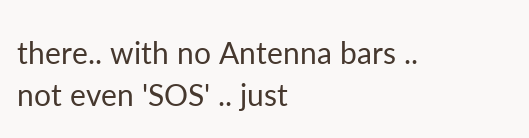there.. with no Antenna bars .. not even 'SOS' .. just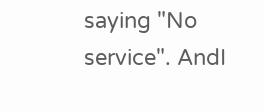saying "No service". AndI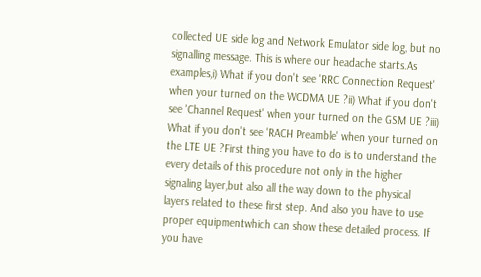collected UE side log and Network Emulator side log, but no signalling message. This is where our headache starts.As examples,i) What if you don't see 'RRC Connection Request' when your turned on the WCDMA UE ?ii) What if you don't see 'Channel Request' when your turned on the GSM UE ?iii) What if you don't see 'RACH Preamble' when your turned on the LTE UE ?First thing you have to do is to understand the every details of this procedure not only in the higher signaling layer,but also all the way down to the physical layers related to these first step. And also you have to use proper equipmentwhich can show these detailed process. If you have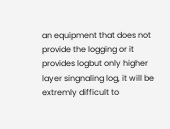an equipment that does not provide the logging or it provides logbut only higher layer singnaling log, it will be extremly difficult to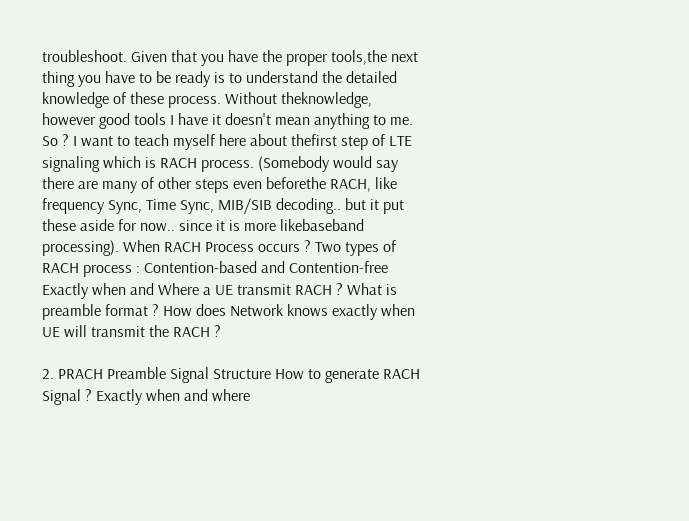troubleshoot. Given that you have the proper tools,the next thing you have to be ready is to understand the detailed knowledge of these process. Without theknowledge, however good tools I have it doesn't mean anything to me. So ? I want to teach myself here about thefirst step of LTE signaling which is RACH process. (Somebody would say there are many of other steps even beforethe RACH, like frequency Sync, Time Sync, MIB/SIB decoding.. but it put these aside for now.. since it is more likebaseband processing). When RACH Process occurs ? Two types of RACH process : Contention-based and Contention-free Exactly when and Where a UE transmit RACH ? What is preamble format ? How does Network knows exactly when UE will transmit the RACH ?

2. PRACH Preamble Signal Structure How to generate RACH Signal ? Exactly when and where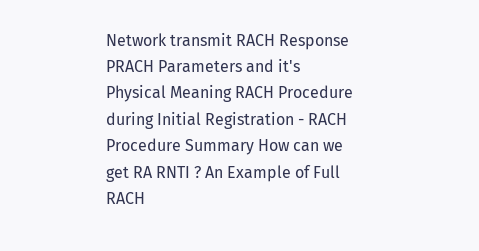Network transmit RACH Response PRACH Parameters and it's Physical Meaning RACH Procedure during Initial Registration - RACH Procedure Summary How can we get RA RNTI ? An Example of Full RACH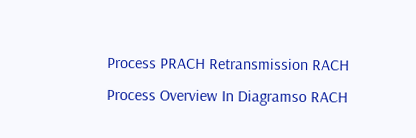Process PRACH Retransmission RACH Process Overview In Diagramso RACH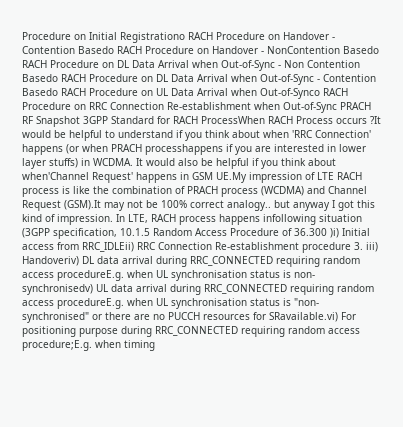Procedure on Initial Registrationo RACH Procedure on Handover - Contention Basedo RACH Procedure on Handover - NonContention Basedo RACH Procedure on DL Data Arrival when Out-of-Sync - Non Contention Basedo RACH Procedure on DL Data Arrival when Out-of-Sync - Contention Basedo RACH Procedure on UL Data Arrival when Out-of-Synco RACH Procedure on RRC Connection Re-establishment when Out-of-Sync PRACH RF Snapshot 3GPP Standard for RACH ProcessWhen RACH Process occurs ?It would be helpful to understand if you think about when 'RRC Connection' happens (or when PRACH processhappens if you are interested in lower layer stuffs) in WCDMA. It would also be helpful if you think about when'Channel Request' happens in GSM UE.My impression of LTE RACH process is like the combination of PRACH process (WCDMA) and Channel Request (GSM).It may not be 100% correct analogy.. but anyway I got this kind of impression. In LTE, RACH process happens infollowing situation (3GPP specification, 10.1.5 Random Access Procedure of 36.300 )i) Initial access from RRC_IDLEii) RRC Connection Re-establishment procedure 3. iii) Handoveriv) DL data arrival during RRC_CONNECTED requiring random access procedureE.g. when UL synchronisation status is non-synchronisedv) UL data arrival during RRC_CONNECTED requiring random access procedureE.g. when UL synchronisation status is "non-synchronised" or there are no PUCCH resources for SRavailable.vi) For positioning purpose during RRC_CONNECTED requiring random access procedure;E.g. when timing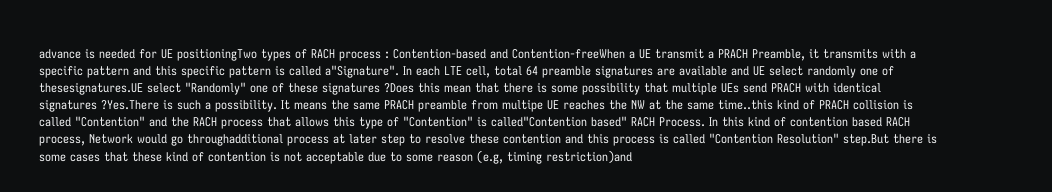advance is needed for UE positioningTwo types of RACH process : Contention-based and Contention-freeWhen a UE transmit a PRACH Preamble, it transmits with a specific pattern and this specific pattern is called a"Signature". In each LTE cell, total 64 preamble signatures are available and UE select randomly one of thesesignatures.UE select "Randomly" one of these signatures ?Does this mean that there is some possibility that multiple UEs send PRACH with identical signatures ?Yes.There is such a possibility. It means the same PRACH preamble from multipe UE reaches the NW at the same time..this kind of PRACH collision is called "Contention" and the RACH process that allows this type of "Contention" is called"Contention based" RACH Process. In this kind of contention based RACH process, Network would go throughadditional process at later step to resolve these contention and this process is called "Contention Resolution" step.But there is some cases that these kind of contention is not acceptable due to some reason (e.g, timing restriction)and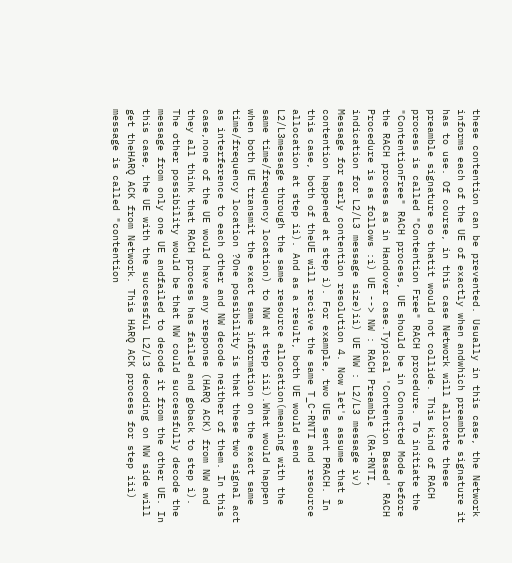these contention can be prevented. Usually in this case, the Network informs each of the UE of exactly when andwhich preamble signature it has to use. Of course, in this case Network will allocate these preamble signature so thatit would not collide. This kind of RACH process is called "Contention Free" RACH procedure. To initiate the "ContentionFree" RACH process, UE should be in Connected Mode before the RACH process as in Handover case.Typical 'Contention Based' RACH Procedure is as follows :i) UE --> NW : RACH Preamble (RA-RNTI, indication for L2/L3 message size)ii) UE NW : L2/L3 message iv) Message for early contention resolution 4. Now let's assume that a contention happened at step i). For example, two UEs sent PRACH. In this case, both of theUE will recieve the same T_C-RNTI and resource allocation at step ii). And as a result, both UE would send L2/L3message through the same resource allocation(meaning with the same time/frequency location) to NW at step iii).What would happen when both UE transmit the exact same information on the exact same time/frequency location ?One possibility is that these two signal act as interference to each other and NW decode neither of them. In this case,none of the UE would have any response (HARQ ACK) from NW and they all think that RACH process has failed and goback to step i). The other possibility would be that NW could successfully decode the message from only one UE andfailed to decode it from the other UE. In this case, the UE with the successful L2/L3 decoding on NW side will get theHARQ ACK from Network. This HARQ ACK process for step iii) message is called "contention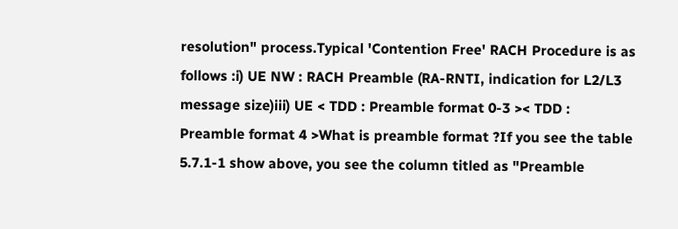resolution" process.Typical 'Contention Free' RACH Procedure is as follows :i) UE NW : RACH Preamble (RA-RNTI, indication for L2/L3 message size)iii) UE < TDD : Preamble format 0-3 >< TDD : Preamble format 4 >What is preamble format ?If you see the table 5.7.1-1 show above, you see the column titled as "Preamble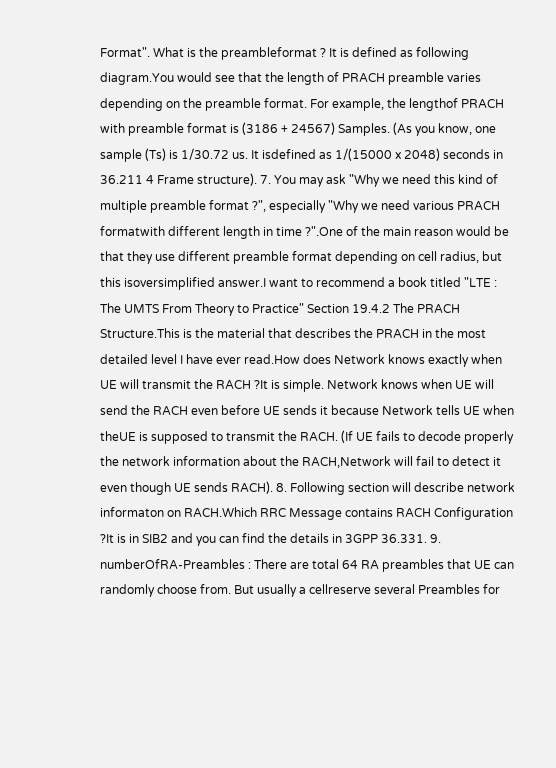Format". What is the preambleformat ? It is defined as following diagram.You would see that the length of PRACH preamble varies depending on the preamble format. For example, the lengthof PRACH with preamble format is (3186 + 24567) Samples. (As you know, one sample (Ts) is 1/30.72 us. It isdefined as 1/(15000 x 2048) seconds in 36.211 4 Frame structure). 7. You may ask "Why we need this kind of multiple preamble format ?", especially "Why we need various PRACH formatwith different length in time ?".One of the main reason would be that they use different preamble format depending on cell radius, but this isoversimplified answer.I want to recommend a book titled "LTE : The UMTS From Theory to Practice" Section 19.4.2 The PRACH Structure.This is the material that describes the PRACH in the most detailed level I have ever read.How does Network knows exactly when UE will transmit the RACH ?It is simple. Network knows when UE will send the RACH even before UE sends it because Network tells UE when theUE is supposed to transmit the RACH. (If UE fails to decode properly the network information about the RACH,Network will fail to detect it even though UE sends RACH). 8. Following section will describe network informaton on RACH.Which RRC Message contains RACH Configuration ?It is in SIB2 and you can find the details in 3GPP 36.331. 9. numberOfRA-Preambles : There are total 64 RA preambles that UE can randomly choose from. But usually a cellreserve several Preambles for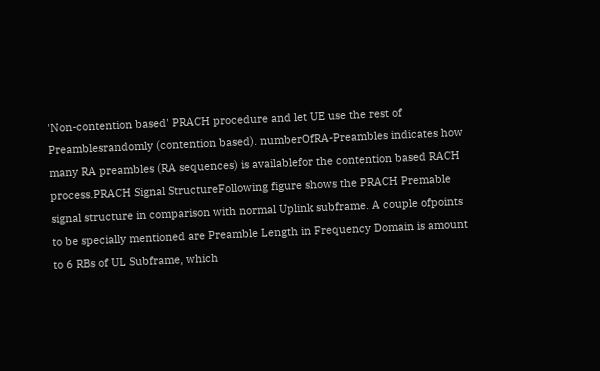'Non-contention based' PRACH procedure and let UE use the rest of Preamblesrandomly (contention based). numberOfRA-Preambles indicates how many RA preambles (RA sequences) is availablefor the contention based RACH process.PRACH Signal StructureFollowing figure shows the PRACH Premable signal structure in comparison with normal Uplink subframe. A couple ofpoints to be specially mentioned are Preamble Length in Frequency Domain is amount to 6 RBs of UL Subframe, which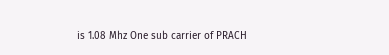is 1.08 Mhz One sub carrier of PRACH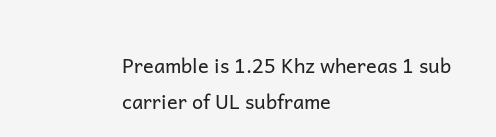Preamble is 1.25 Khz whereas 1 sub carrier of UL subframe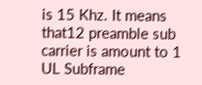is 15 Khz. It means that12 preamble sub carrier is amount to 1 UL Subframe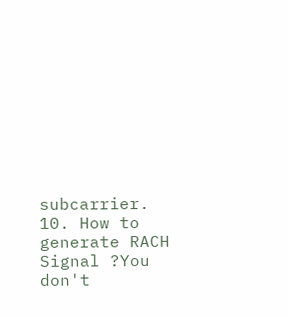subcarrier. 10. How to generate RACH Signal ?You don't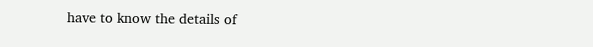have to know the details of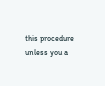this procedure unless you a